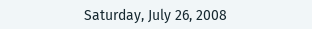Saturday, July 26, 2008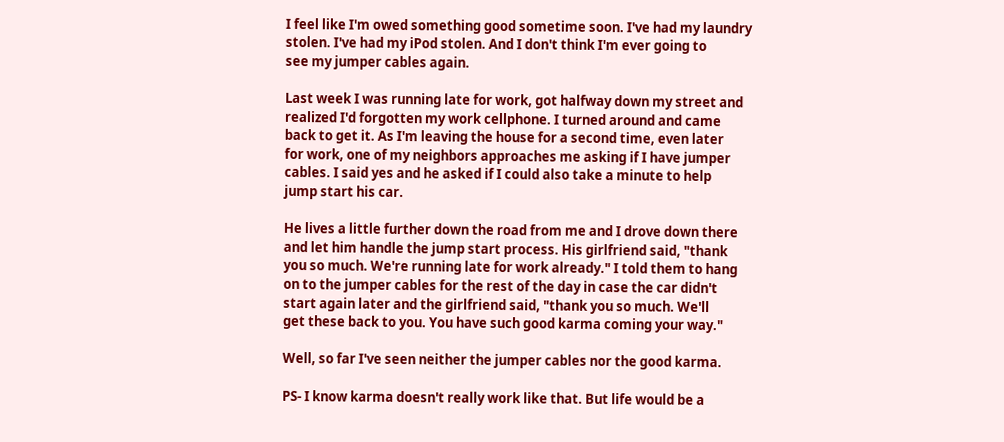I feel like I'm owed something good sometime soon. I've had my laundry
stolen. I've had my iPod stolen. And I don't think I'm ever going to
see my jumper cables again.

Last week I was running late for work, got halfway down my street and
realized I'd forgotten my work cellphone. I turned around and came
back to get it. As I'm leaving the house for a second time, even later
for work, one of my neighbors approaches me asking if I have jumper
cables. I said yes and he asked if I could also take a minute to help
jump start his car.

He lives a little further down the road from me and I drove down there
and let him handle the jump start process. His girlfriend said, "thank
you so much. We're running late for work already." I told them to hang
on to the jumper cables for the rest of the day in case the car didn't
start again later and the girlfriend said, "thank you so much. We'll
get these back to you. You have such good karma coming your way."

Well, so far I've seen neither the jumper cables nor the good karma.

PS- I know karma doesn't really work like that. But life would be a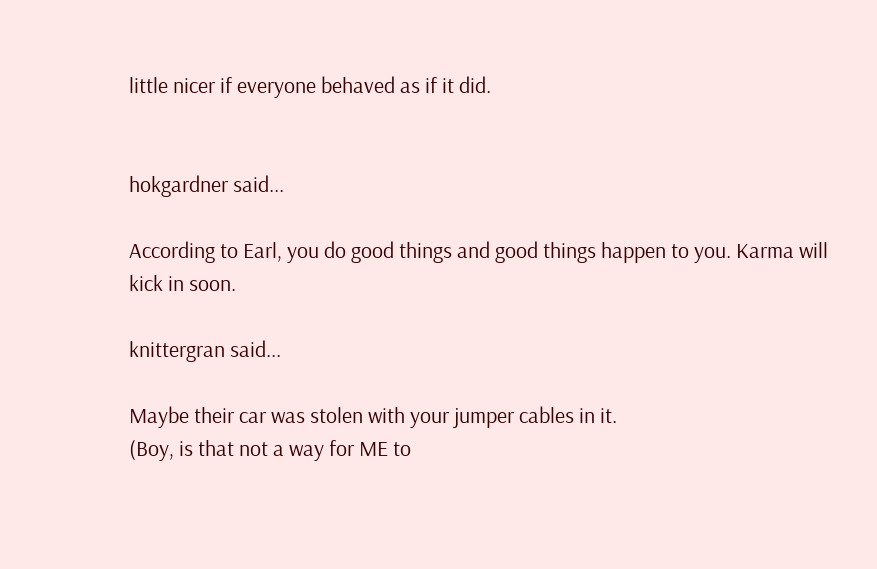little nicer if everyone behaved as if it did.


hokgardner said...

According to Earl, you do good things and good things happen to you. Karma will kick in soon.

knittergran said...

Maybe their car was stolen with your jumper cables in it.
(Boy, is that not a way for ME to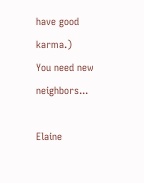have good karma.)
You need new neighbors...

Elaine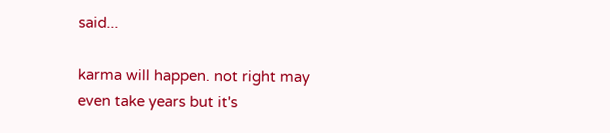said...

karma will happen. not right may even take years but it's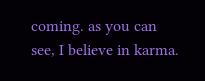coming. as you can see, I believe in karma.